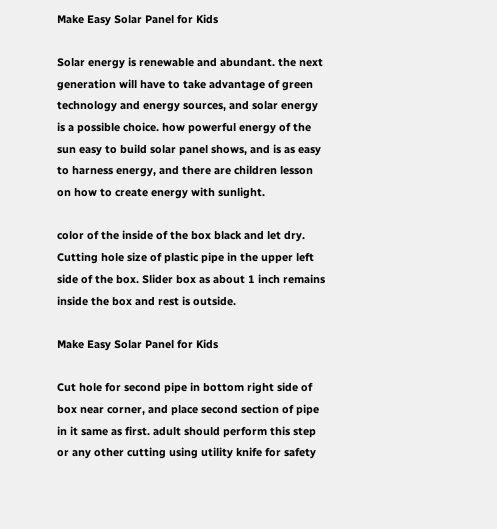Make Easy Solar Panel for Kids

Solar energy is renewable and abundant. the next generation will have to take advantage of green technology and energy sources, and solar energy is a possible choice. how powerful energy of the sun easy to build solar panel shows, and is as easy to harness energy, and there are children lesson on how to create energy with sunlight.

color of the inside of the box black and let dry. Cutting hole size of plastic pipe in the upper left side of the box. Slider box as about 1 inch remains inside the box and rest is outside.

Make Easy Solar Panel for Kids

Cut hole for second pipe in bottom right side of box near corner, and place second section of pipe in it same as first. adult should perform this step or any other cutting using utility knife for safety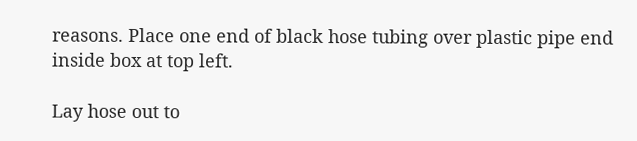reasons. Place one end of black hose tubing over plastic pipe end inside box at top left.

Lay hose out to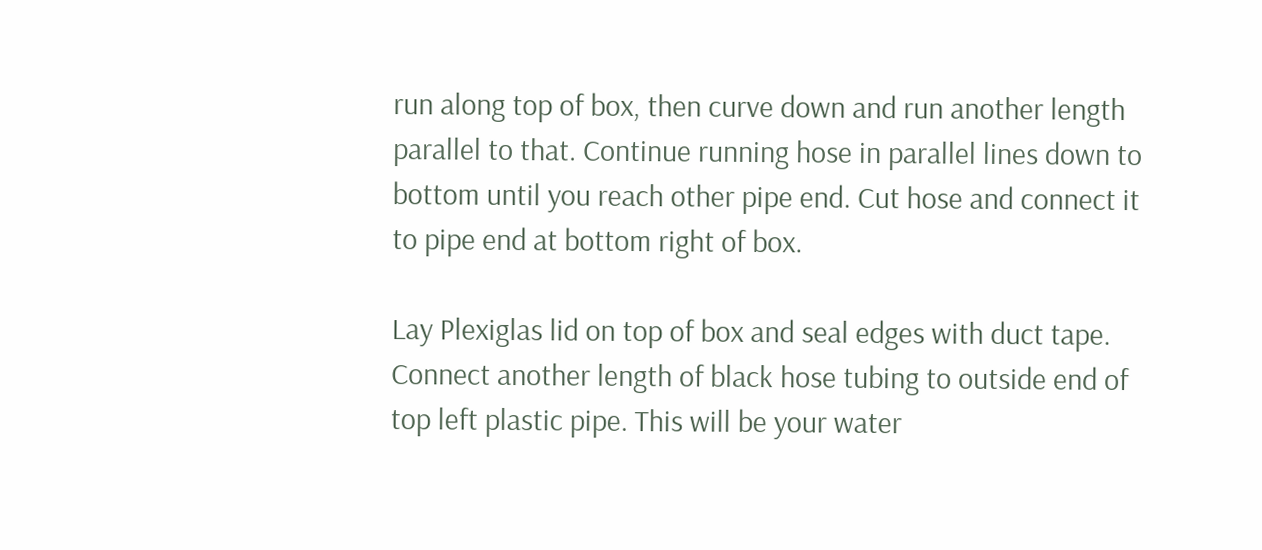run along top of box, then curve down and run another length parallel to that. Continue running hose in parallel lines down to bottom until you reach other pipe end. Cut hose and connect it to pipe end at bottom right of box.

Lay Plexiglas lid on top of box and seal edges with duct tape. Connect another length of black hose tubing to outside end of top left plastic pipe. This will be your water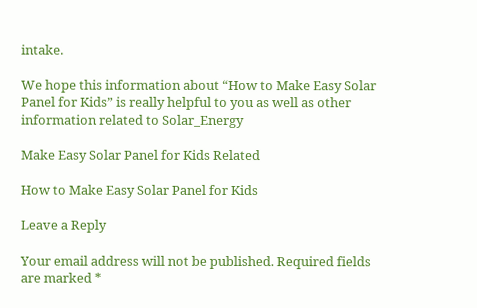intake.

We hope this information about “How to Make Easy Solar Panel for Kids” is really helpful to you as well as other information related to Solar_Energy

Make Easy Solar Panel for Kids Related

How to Make Easy Solar Panel for Kids

Leave a Reply

Your email address will not be published. Required fields are marked *